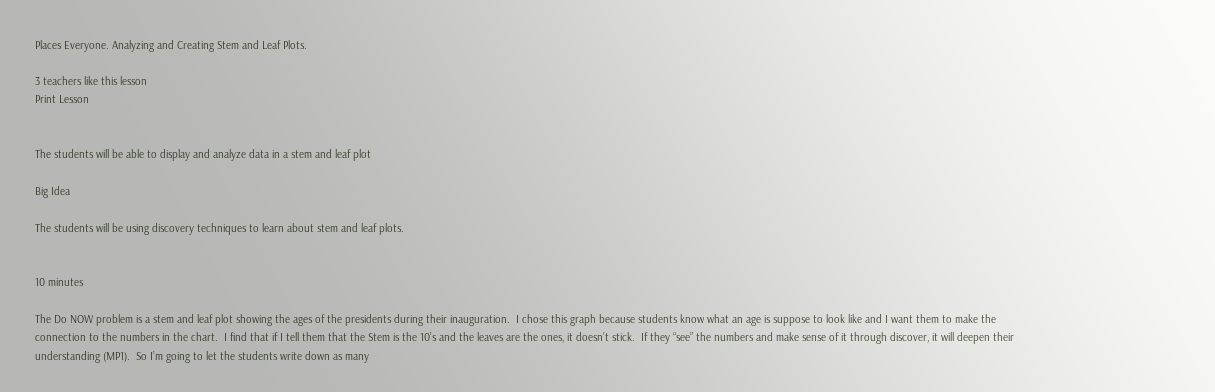Places Everyone. Analyzing and Creating Stem and Leaf Plots.

3 teachers like this lesson
Print Lesson


The students will be able to display and analyze data in a stem and leaf plot

Big Idea

The students will be using discovery techniques to learn about stem and leaf plots.


10 minutes

The Do NOW problem is a stem and leaf plot showing the ages of the presidents during their inauguration.  I chose this graph because students know what an age is suppose to look like and I want them to make the connection to the numbers in the chart.  I find that if I tell them that the Stem is the 10’s and the leaves are the ones, it doesn’t stick.  If they “see” the numbers and make sense of it through discover, it will deepen their understanding (MP1).  So I’m going to let the students write down as many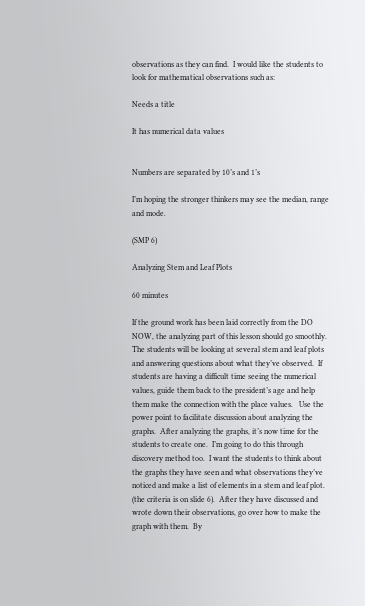observations as they can find.  I would like the students to look for mathematical observations such as:

Needs a title

It has numerical data values


Numbers are separated by 10’s and 1’s

I’m hoping the stronger thinkers may see the median, range and mode.

(SMP 6)

Analyzing Stem and Leaf Plots

60 minutes

If the ground work has been laid correctly from the DO NOW, the analyzing part of this lesson should go smoothly.  The students will be looking at several stem and leaf plots and answering questions about what they’ve observed.  If students are having a difficult time seeing the numerical values, guide them back to the president’s age and help them make the connection with the place values.   Use the power point to facilitate discussion about analyzing the graphs.  After analyzing the graphs, it’s now time for the students to create one.  I’m going to do this through discovery method too.  I want the students to think about the graphs they have seen and what observations they’ve noticed and make a list of elements in a stem and leaf plot.  (the criteria is on slide 6).  After they have discussed and wrote down their observations, go over how to make the graph with them.  By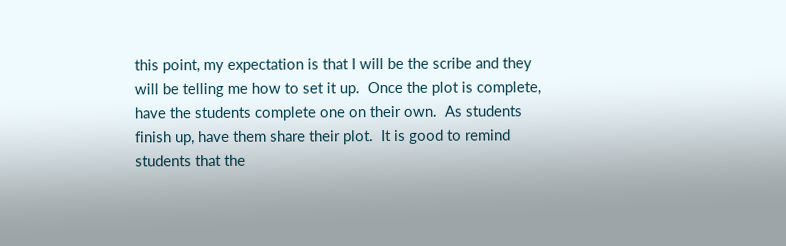this point, my expectation is that I will be the scribe and they will be telling me how to set it up.  Once the plot is complete, have the students complete one on their own.  As students finish up, have them share their plot.  It is good to remind students that the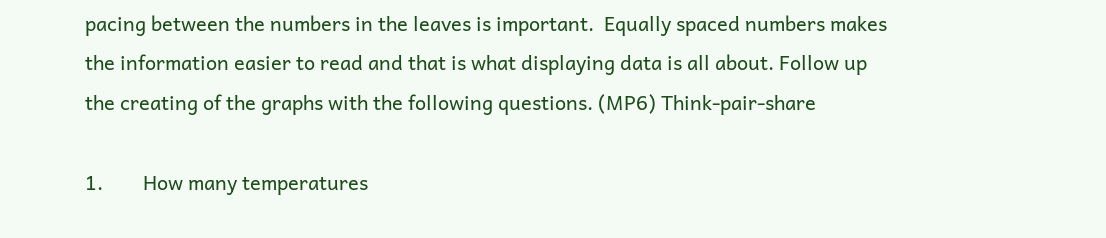pacing between the numbers in the leaves is important.  Equally spaced numbers makes the information easier to read and that is what displaying data is all about. Follow up the creating of the graphs with the following questions. (MP6) Think-pair-share

1.        How many temperatures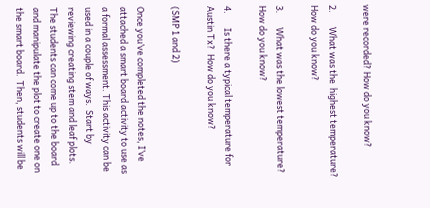were recorded? How do you know?

2.       What was the  highest temperature? How do you know?

3.       What was the lowest temperature? How do you know?

4.       Is there a typical temperature for Austin Tx?  How do you know?

(SMP 1 and 2)

Once you’ve completed the notes, I’ve attached a smart board activity to use as a formal assessment. This activity can be used in a couple of ways.  Start by reviewing creating stem and leaf plots.  The students can come up to the board and manipulate the plot to create one on the smart board.  Then, students will be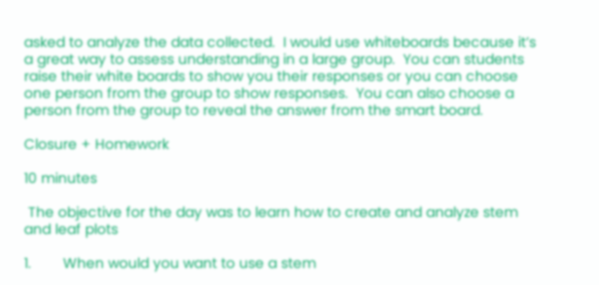asked to analyze the data collected.  I would use whiteboards because it’s a great way to assess understanding in a large group.  You can students raise their white boards to show you their responses or you can choose one person from the group to show responses.  You can also choose a person from the group to reveal the answer from the smart board.

Closure + Homework

10 minutes

 The objective for the day was to learn how to create and analyze stem and leaf plots

1.        When would you want to use a stem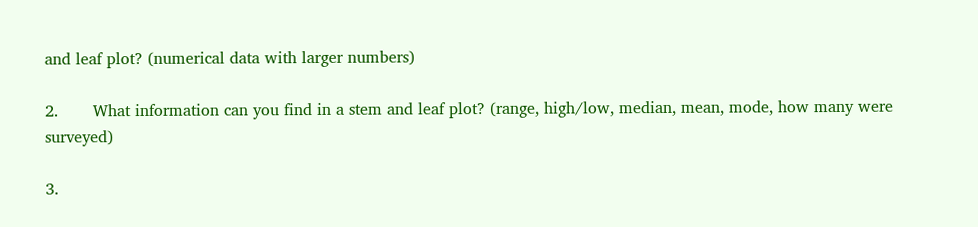and leaf plot? (numerical data with larger numbers)

2.       What information can you find in a stem and leaf plot? (range, high/low, median, mean, mode, how many were surveyed)

3.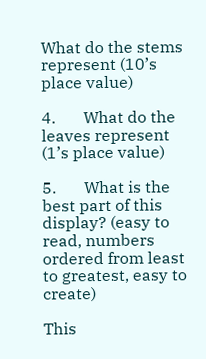What do the stems represent (10’s place value)

4.       What do the leaves represent (1’s place value)

5.       What is the best part of this display? (easy to read, numbers ordered from least to greatest, easy to create)

This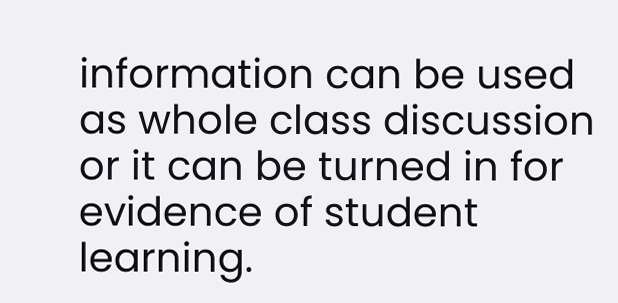information can be used as whole class discussion or it can be turned in for evidence of student learning.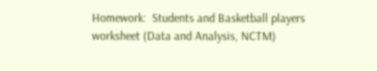Homework:  Students and Basketball players worksheet (Data and Analysis, NCTM)